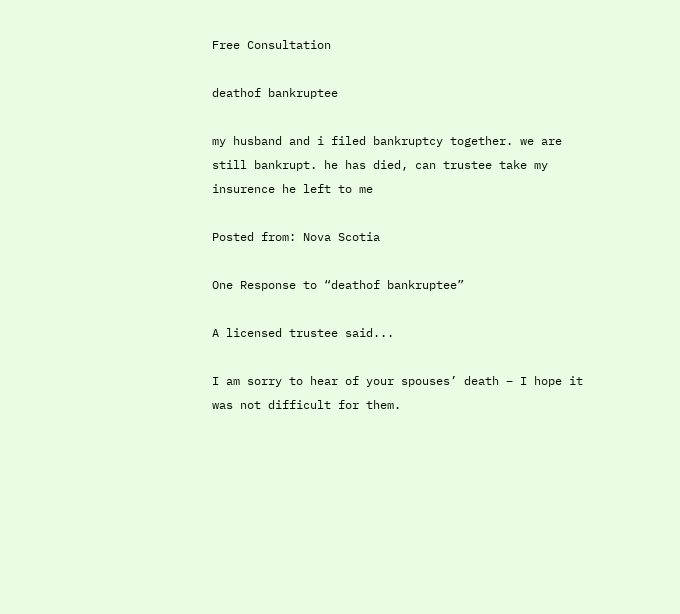Free Consultation

deathof bankruptee

my husband and i filed bankruptcy together. we are still bankrupt. he has died, can trustee take my insurence he left to me

Posted from: Nova Scotia

One Response to “deathof bankruptee”

A licensed trustee said...

I am sorry to hear of your spouses’ death – I hope it was not difficult for them.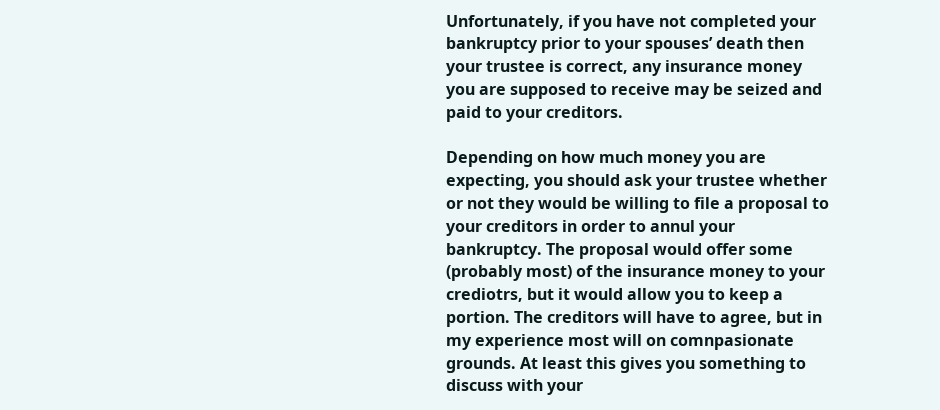Unfortunately, if you have not completed your bankruptcy prior to your spouses’ death then your trustee is correct, any insurance money you are supposed to receive may be seized and paid to your creditors.

Depending on how much money you are expecting, you should ask your trustee whether or not they would be willing to file a proposal to your creditors in order to annul your bankruptcy. The proposal would offer some (probably most) of the insurance money to your crediotrs, but it would allow you to keep a portion. The creditors will have to agree, but in my experience most will on comnpasionate grounds. At least this gives you something to discuss with your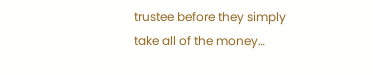trustee before they simply take all of the money…